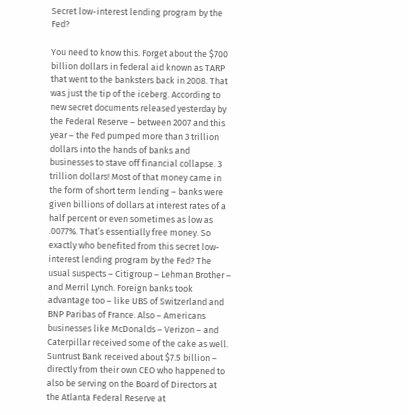Secret low-interest lending program by the Fed?

You need to know this. Forget about the $700 billion dollars in federal aid known as TARP that went to the banksters back in 2008. That was just the tip of the iceberg. According to new secret documents released yesterday by the Federal Reserve – between 2007 and this year – the Fed pumped more than 3 trillion dollars into the hands of banks and businesses to stave off financial collapse. 3 trillion dollars! Most of that money came in the form of short term lending – banks were given billions of dollars at interest rates of a half percent or even sometimes as low as .0077%. That’s essentially free money. So exactly who benefited from this secret low-interest lending program by the Fed? The usual suspects – Citigroup – Lehman Brother – and Merril Lynch. Foreign banks took advantage too – like UBS of Switzerland and BNP Paribas of France. Also – Americans businesses like McDonalds – Verizon – and Caterpillar received some of the cake as well. Suntrust Bank received about $7.5 billion – directly from their own CEO who happened to also be serving on the Board of Directors at the Atlanta Federal Reserve at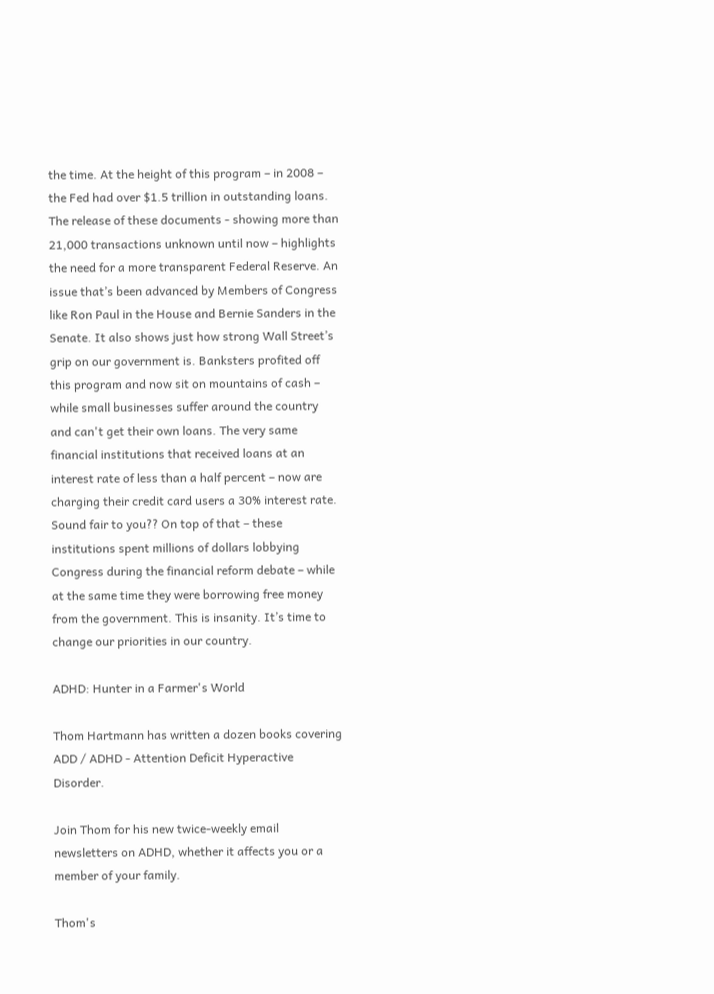the time. At the height of this program – in 2008 – the Fed had over $1.5 trillion in outstanding loans. The release of these documents - showing more than 21,000 transactions unknown until now – highlights the need for a more transparent Federal Reserve. An issue that’s been advanced by Members of Congress like Ron Paul in the House and Bernie Sanders in the Senate. It also shows just how strong Wall Street’s grip on our government is. Banksters profited off this program and now sit on mountains of cash – while small businesses suffer around the country and can't get their own loans. The very same financial institutions that received loans at an interest rate of less than a half percent – now are charging their credit card users a 30% interest rate. Sound fair to you?? On top of that – these institutions spent millions of dollars lobbying Congress during the financial reform debate – while at the same time they were borrowing free money from the government. This is insanity. It’s time to change our priorities in our country.

ADHD: Hunter in a Farmer's World

Thom Hartmann has written a dozen books covering ADD / ADHD - Attention Deficit Hyperactive Disorder.

Join Thom for his new twice-weekly email newsletters on ADHD, whether it affects you or a member of your family.

Thom's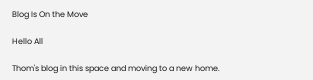Blog Is On the Move

Hello All

Thom's blog in this space and moving to a new home.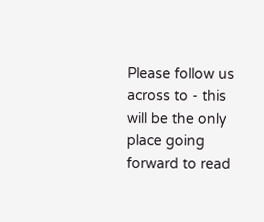Please follow us across to - this will be the only place going forward to read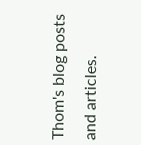Thom's blog posts and articles.